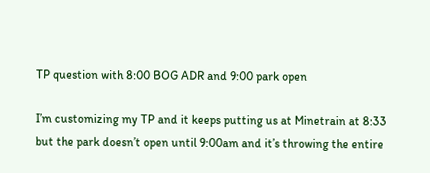TP question with 8:00 BOG ADR and 9:00 park open

I’m customizing my TP and it keeps putting us at Minetrain at 8:33 but the park doesn’t open until 9:00am and it’s throwing the entire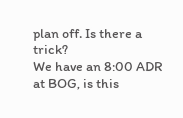plan off. Is there a trick?
We have an 8:00 ADR at BOG, is this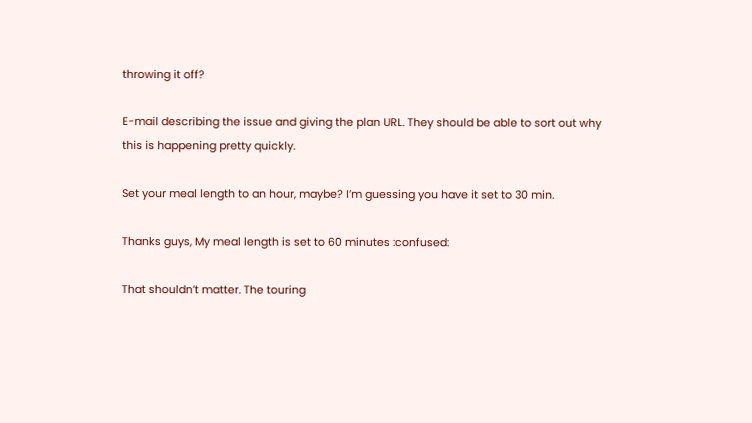throwing it off?

E-mail describing the issue and giving the plan URL. They should be able to sort out why this is happening pretty quickly.

Set your meal length to an hour, maybe? I’m guessing you have it set to 30 min.

Thanks guys, My meal length is set to 60 minutes :confused:

That shouldn’t matter. The touring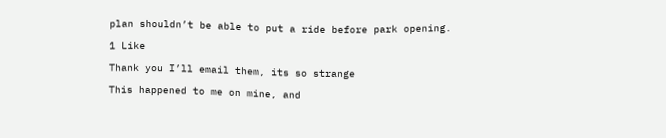plan shouldn’t be able to put a ride before park opening.

1 Like

Thank you I’ll email them, its so strange

This happened to me on mine, and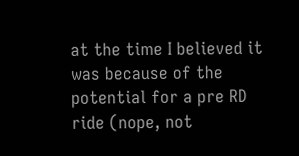at the time I believed it was because of the potential for a pre RD ride (nope, not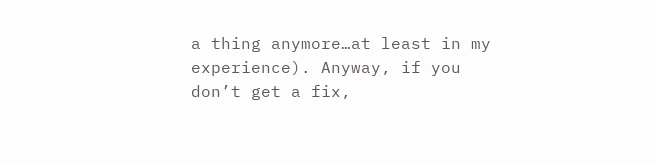a thing anymore…at least in my experience). Anyway, if you don’t get a fix,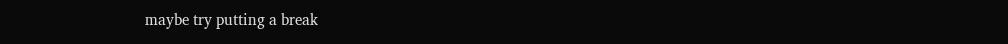maybe try putting a break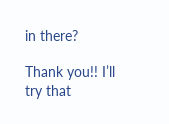in there?

Thank you!! I’ll try that